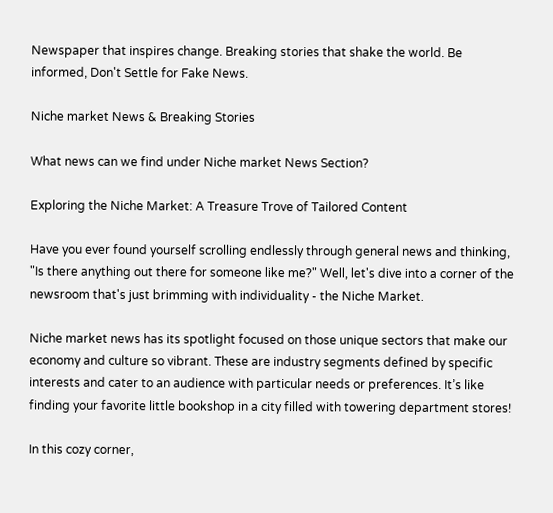Newspaper that inspires change. Breaking stories that shake the world. Be informed, Don't Settle for Fake News.

Niche market News & Breaking Stories

What news can we find under Niche market News Section?

Exploring the Niche Market: A Treasure Trove of Tailored Content

Have you ever found yourself scrolling endlessly through general news and thinking, "Is there anything out there for someone like me?" Well, let's dive into a corner of the newsroom that's just brimming with individuality - the Niche Market.

Niche market news has its spotlight focused on those unique sectors that make our economy and culture so vibrant. These are industry segments defined by specific interests and cater to an audience with particular needs or preferences. It’s like finding your favorite little bookshop in a city filled with towering department stores!

In this cozy corner,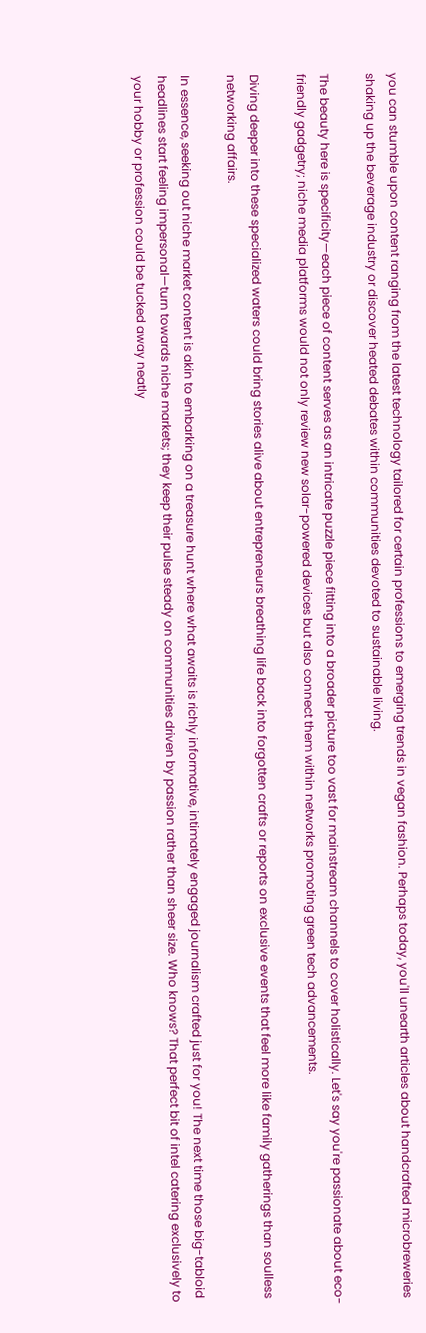you can stumble upon content ranging from the latest technology tailored for certain professions to emerging trends in vegan fashion. Perhaps today, you'll unearth articles about handcrafted microbreweries shaking up the beverage industry or discover heated debates within communities devoted to sustainable living.

The beauty here is specificity—each piece of content serves as an intricate puzzle piece fitting into a broader picture too vast for mainstream channels to cover holistically. Let's say you're passionate about eco-friendly gadgetry; niche media platforms would not only review new solar-powered devices but also connect them within networks promoting green tech advancements.

Diving deeper into these specialized waters could bring stories alive about entrepreneurs breathing life back into forgotten crafts or reports on exclusive events that feel more like family gatherings than soulless networking affairs.

In essence, seeking out niche market content is akin to embarking on a treasure hunt where what awaits is richly informative, intimately engaged journalism crafted just for you! The next time those big-tabloid headlines start feeling impersonal—turn towards niche markets; they keep their pulse steady on communities driven by passion rather than sheer size. Who knows? That perfect bit of intel catering exclusively to your hobby or profession could be tucked away neatly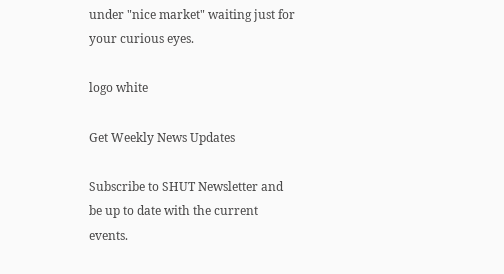under "nice market" waiting just for your curious eyes.

logo white

Get Weekly News Updates

Subscribe to SHUT Newsletter and be up to date with the current events.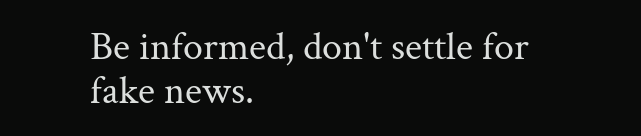Be informed, don't settle for fake news.